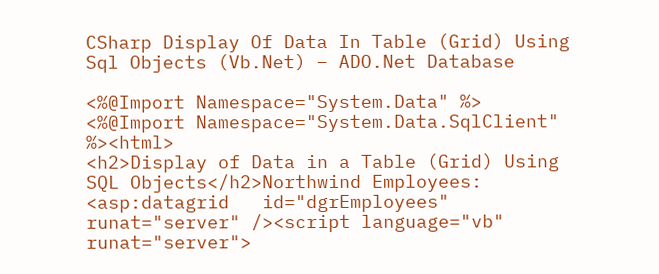CSharp Display Of Data In Table (Grid) Using Sql Objects (Vb.Net) – ADO.Net Database

<%@Import Namespace="System.Data" %>
<%@Import Namespace="System.Data.SqlClient" %><html>
<h2>Display of Data in a Table (Grid) Using SQL Objects</h2>Northwind Employees:
<asp:datagrid   id="dgrEmployees" runat="server" /><script language="vb" runat="server">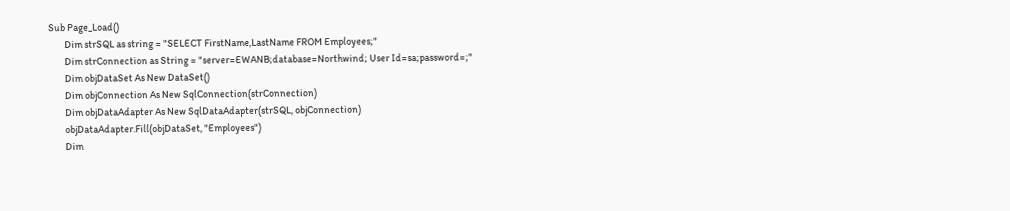Sub Page_Load()
        Dim strSQL as string = "SELECT FirstName,LastName FROM Employees;"
        Dim strConnection as String = "server=EWANB;database=Northwind; User Id=sa;password=;"
        Dim objDataSet As New DataSet()
        Dim objConnection As New SqlConnection(strConnection)
        Dim objDataAdapter As New SqlDataAdapter(strSQL, objConnection)
        objDataAdapter.Fill(objDataSet, "Employees")
        Dim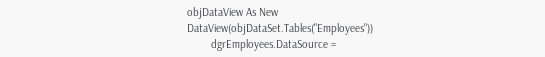objDataView As New DataView(objDataSet.Tables("Employees"))
        dgrEmployees.DataSource =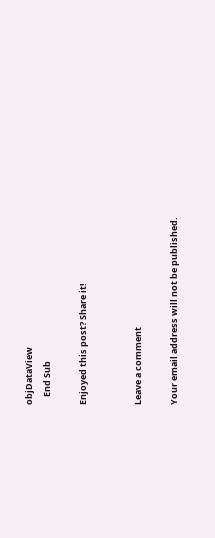objDataView
    End Sub

Enjoyed this post? Share it!


Leave a comment

Your email address will not be published.